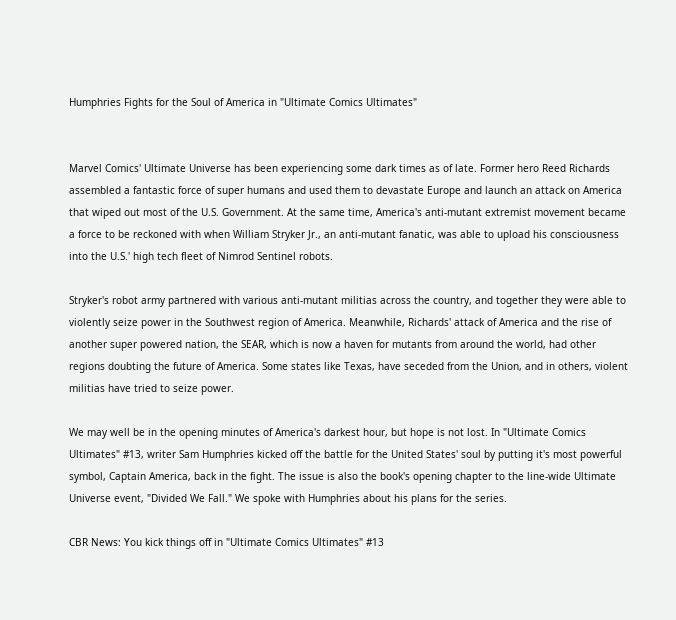Humphries Fights for the Soul of America in "Ultimate Comics Ultimates"


Marvel Comics' Ultimate Universe has been experiencing some dark times as of late. Former hero Reed Richards assembled a fantastic force of super humans and used them to devastate Europe and launch an attack on America that wiped out most of the U.S. Government. At the same time, America's anti-mutant extremist movement became a force to be reckoned with when William Stryker Jr., an anti-mutant fanatic, was able to upload his consciousness into the U.S.' high tech fleet of Nimrod Sentinel robots.

Stryker's robot army partnered with various anti-mutant militias across the country, and together they were able to violently seize power in the Southwest region of America. Meanwhile, Richards' attack of America and the rise of another super powered nation, the SEAR, which is now a haven for mutants from around the world, had other regions doubting the future of America. Some states like Texas, have seceded from the Union, and in others, violent militias have tried to seize power.

We may well be in the opening minutes of America's darkest hour, but hope is not lost. In "Ultimate Comics Ultimates" #13, writer Sam Humphries kicked off the battle for the United States' soul by putting it's most powerful symbol, Captain America, back in the fight. The issue is also the book's opening chapter to the line-wide Ultimate Universe event, "Divided We Fall." We spoke with Humphries about his plans for the series.

CBR News: You kick things off in "Ultimate Comics Ultimates" #13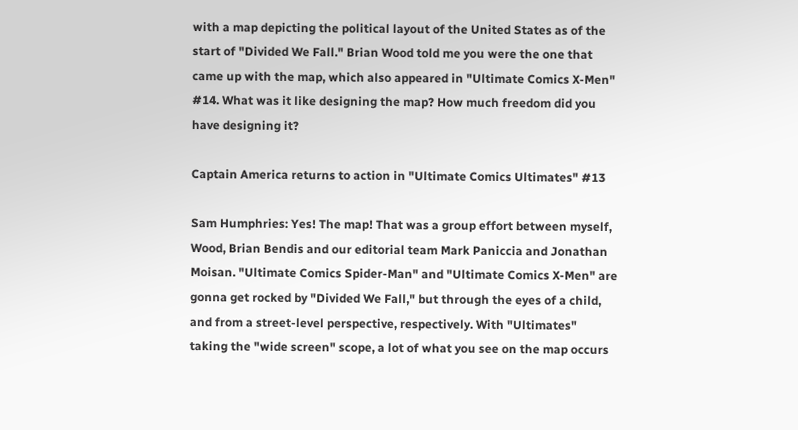with a map depicting the political layout of the United States as of the start of "Divided We Fall." Brian Wood told me you were the one that came up with the map, which also appeared in "Ultimate Comics X-Men" #14. What was it like designing the map? How much freedom did you have designing it?

Captain America returns to action in "Ultimate Comics Ultimates" #13

Sam Humphries: Yes! The map! That was a group effort between myself, Wood, Brian Bendis and our editorial team Mark Paniccia and Jonathan Moisan. "Ultimate Comics Spider-Man" and "Ultimate Comics X-Men" are gonna get rocked by "Divided We Fall," but through the eyes of a child, and from a street-level perspective, respectively. With "Ultimates" taking the "wide screen" scope, a lot of what you see on the map occurs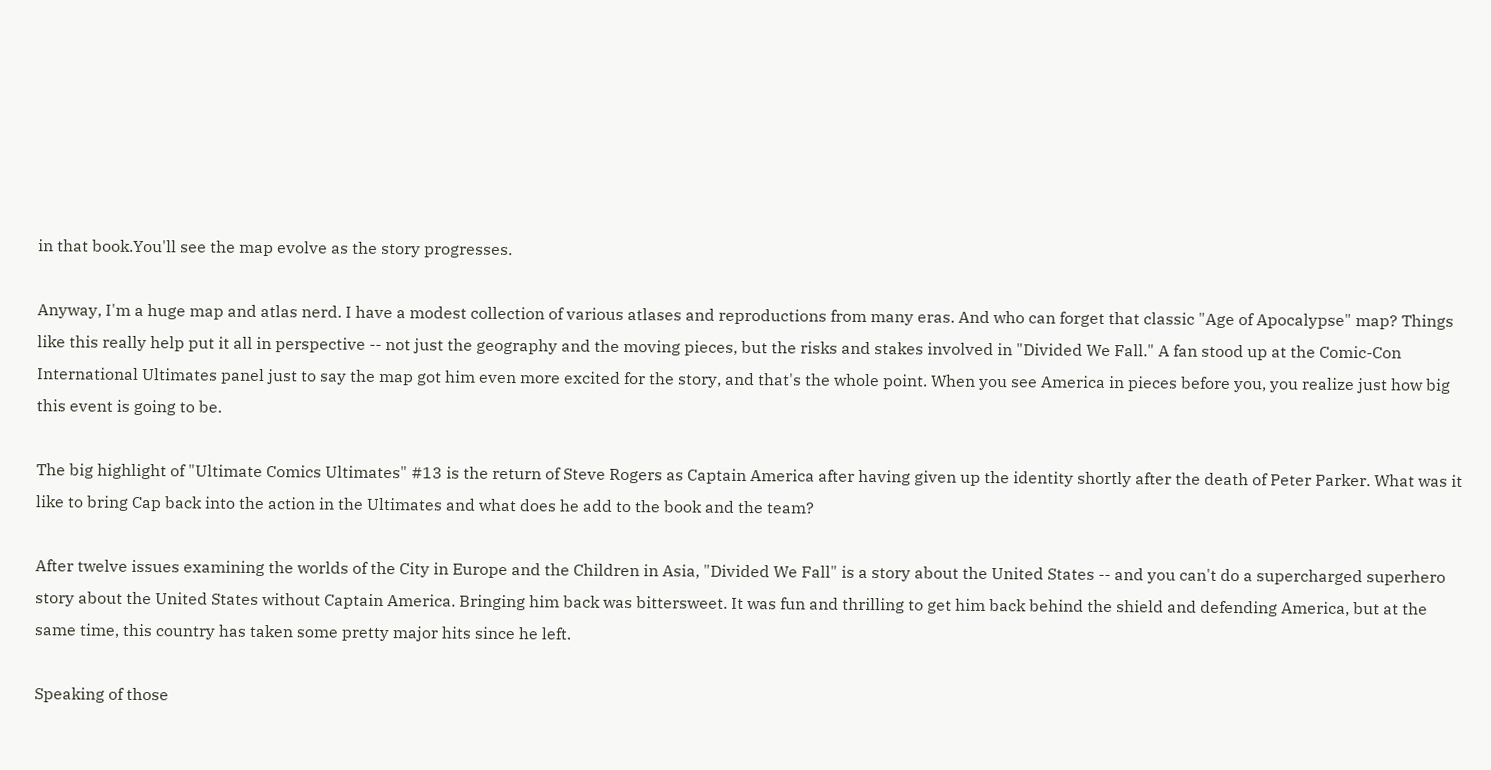in that book.You'll see the map evolve as the story progresses.

Anyway, I'm a huge map and atlas nerd. I have a modest collection of various atlases and reproductions from many eras. And who can forget that classic "Age of Apocalypse" map? Things like this really help put it all in perspective -- not just the geography and the moving pieces, but the risks and stakes involved in "Divided We Fall." A fan stood up at the Comic-Con International Ultimates panel just to say the map got him even more excited for the story, and that's the whole point. When you see America in pieces before you, you realize just how big this event is going to be.

The big highlight of "Ultimate Comics Ultimates" #13 is the return of Steve Rogers as Captain America after having given up the identity shortly after the death of Peter Parker. What was it like to bring Cap back into the action in the Ultimates and what does he add to the book and the team?

After twelve issues examining the worlds of the City in Europe and the Children in Asia, "Divided We Fall" is a story about the United States -- and you can't do a supercharged superhero story about the United States without Captain America. Bringing him back was bittersweet. It was fun and thrilling to get him back behind the shield and defending America, but at the same time, this country has taken some pretty major hits since he left.

Speaking of those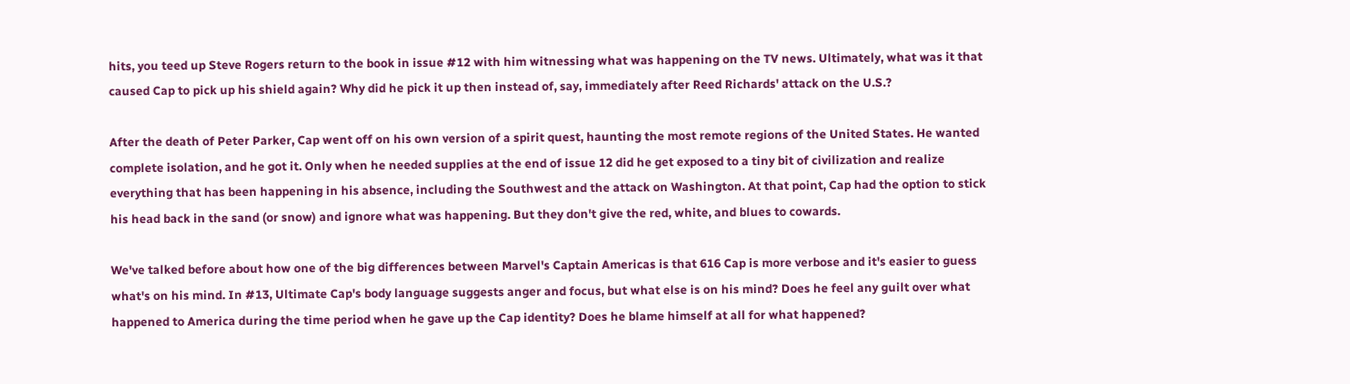hits, you teed up Steve Rogers return to the book in issue #12 with him witnessing what was happening on the TV news. Ultimately, what was it that caused Cap to pick up his shield again? Why did he pick it up then instead of, say, immediately after Reed Richards' attack on the U.S.?

After the death of Peter Parker, Cap went off on his own version of a spirit quest, haunting the most remote regions of the United States. He wanted complete isolation, and he got it. Only when he needed supplies at the end of issue 12 did he get exposed to a tiny bit of civilization and realize everything that has been happening in his absence, including the Southwest and the attack on Washington. At that point, Cap had the option to stick his head back in the sand (or snow) and ignore what was happening. But they don't give the red, white, and blues to cowards.

We've talked before about how one of the big differences between Marvel's Captain Americas is that 616 Cap is more verbose and it's easier to guess what's on his mind. In #13, Ultimate Cap's body language suggests anger and focus, but what else is on his mind? Does he feel any guilt over what happened to America during the time period when he gave up the Cap identity? Does he blame himself at all for what happened?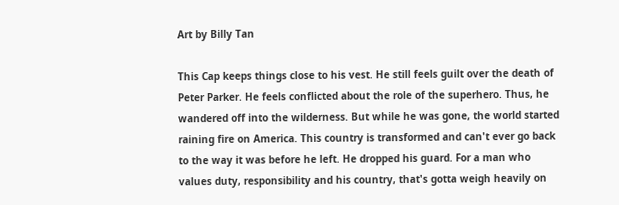Art by Billy Tan

This Cap keeps things close to his vest. He still feels guilt over the death of Peter Parker. He feels conflicted about the role of the superhero. Thus, he wandered off into the wilderness. But while he was gone, the world started raining fire on America. This country is transformed and can't ever go back to the way it was before he left. He dropped his guard. For a man who values duty, responsibility and his country, that's gotta weigh heavily on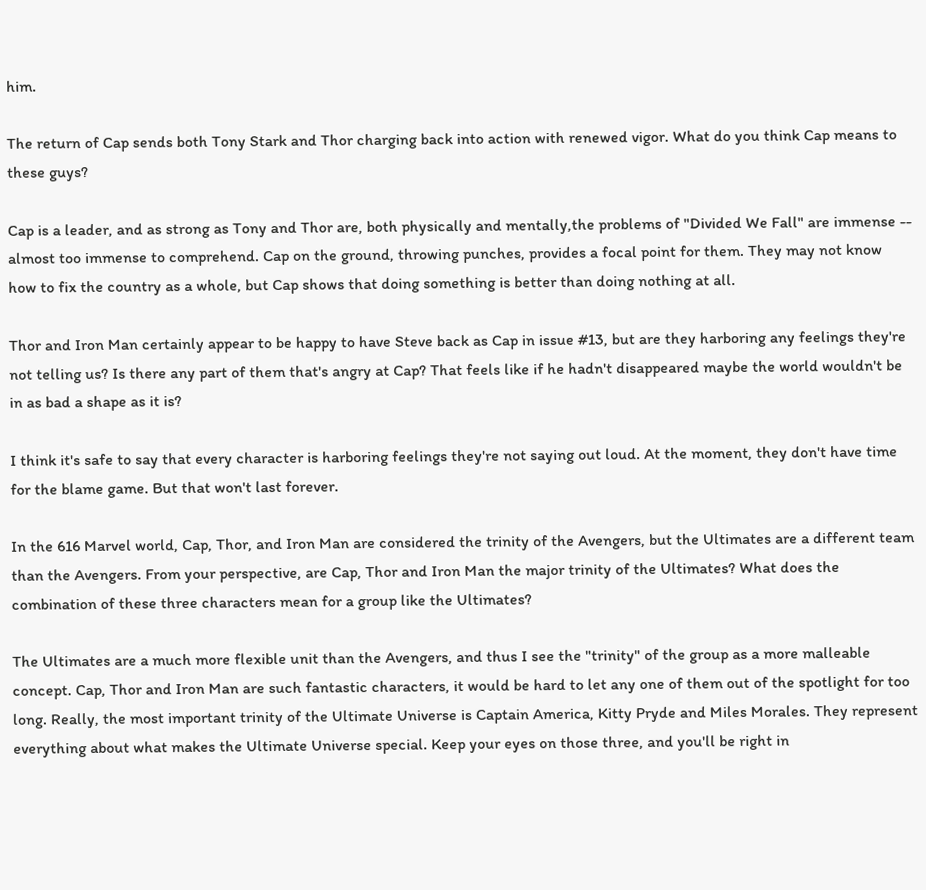him.

The return of Cap sends both Tony Stark and Thor charging back into action with renewed vigor. What do you think Cap means to these guys?

Cap is a leader, and as strong as Tony and Thor are, both physically and mentally,the problems of "Divided We Fall" are immense -- almost too immense to comprehend. Cap on the ground, throwing punches, provides a focal point for them. They may not know how to fix the country as a whole, but Cap shows that doing something is better than doing nothing at all.

Thor and Iron Man certainly appear to be happy to have Steve back as Cap in issue #13, but are they harboring any feelings they're not telling us? Is there any part of them that's angry at Cap? That feels like if he hadn't disappeared maybe the world wouldn't be in as bad a shape as it is?

I think it's safe to say that every character is harboring feelings they're not saying out loud. At the moment, they don't have time for the blame game. But that won't last forever.

In the 616 Marvel world, Cap, Thor, and Iron Man are considered the trinity of the Avengers, but the Ultimates are a different team than the Avengers. From your perspective, are Cap, Thor and Iron Man the major trinity of the Ultimates? What does the combination of these three characters mean for a group like the Ultimates?

The Ultimates are a much more flexible unit than the Avengers, and thus I see the "trinity" of the group as a more malleable concept. Cap, Thor and Iron Man are such fantastic characters, it would be hard to let any one of them out of the spotlight for too long. Really, the most important trinity of the Ultimate Universe is Captain America, Kitty Pryde and Miles Morales. They represent everything about what makes the Ultimate Universe special. Keep your eyes on those three, and you'll be right in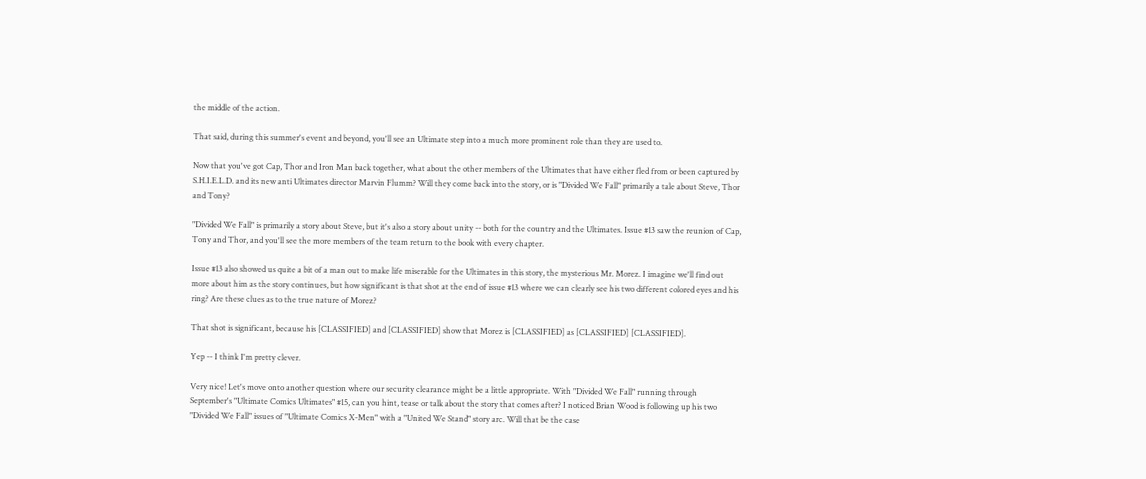the middle of the action.

That said, during this summer's event and beyond, you'll see an Ultimate step into a much more prominent role than they are used to.

Now that you've got Cap, Thor and Iron Man back together, what about the other members of the Ultimates that have either fled from or been captured by S.H.I.E.L.D. and its new anti Ultimates director Marvin Flumm? Will they come back into the story, or is "Divided We Fall" primarily a tale about Steve, Thor and Tony?

"Divided We Fall" is primarily a story about Steve, but it's also a story about unity -- both for the country and the Ultimates. Issue #13 saw the reunion of Cap, Tony and Thor, and you'll see the more members of the team return to the book with every chapter.

Issue #13 also showed us quite a bit of a man out to make life miserable for the Ultimates in this story, the mysterious Mr. Morez. I imagine we'll find out more about him as the story continues, but how significant is that shot at the end of issue #13 where we can clearly see his two different colored eyes and his ring? Are these clues as to the true nature of Morez?

That shot is significant, because his [CLASSIFIED] and [CLASSIFIED] show that Morez is [CLASSIFIED] as [CLASSIFIED] [CLASSIFIED].

Yep -- I think I'm pretty clever.

Very nice! Let's move onto another question where our security clearance might be a little appropriate. With "Divided We Fall" running through September's "Ultimate Comics Ultimates" #15, can you hint, tease or talk about the story that comes after? I noticed Brian Wood is following up his two "Divided We Fall" issues of "Ultimate Comics X-Men" with a "United We Stand" story arc. Will that be the case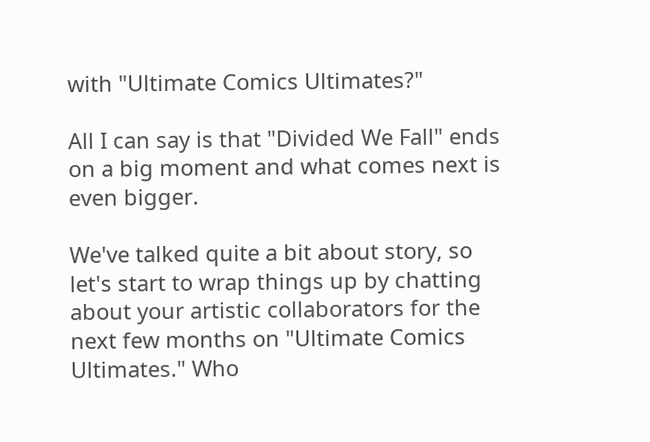with "Ultimate Comics Ultimates?"

All I can say is that "Divided We Fall" ends on a big moment and what comes next is even bigger.

We've talked quite a bit about story, so let's start to wrap things up by chatting about your artistic collaborators for the next few months on "Ultimate Comics Ultimates." Who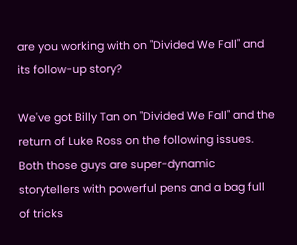are you working with on "Divided We Fall" and its follow-up story?

We've got Billy Tan on "Divided We Fall" and the return of Luke Ross on the following issues. Both those guys are super-dynamic storytellers with powerful pens and a bag full of tricks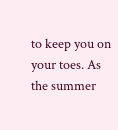to keep you on your toes. As the summer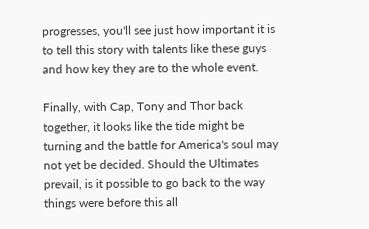progresses, you'll see just how important it is to tell this story with talents like these guys and how key they are to the whole event.

Finally, with Cap, Tony and Thor back together, it looks like the tide might be turning and the battle for America's soul may not yet be decided. Should the Ultimates prevail, is it possible to go back to the way things were before this all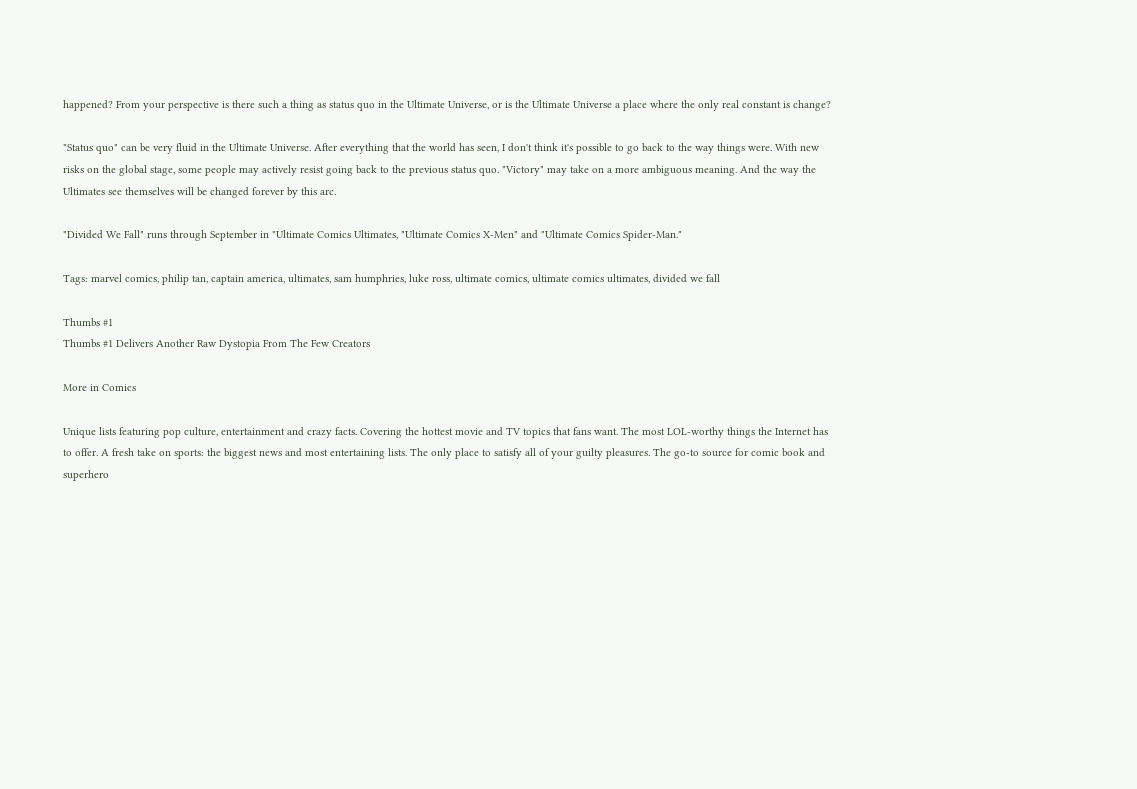happened? From your perspective is there such a thing as status quo in the Ultimate Universe, or is the Ultimate Universe a place where the only real constant is change?

"Status quo" can be very fluid in the Ultimate Universe. After everything that the world has seen, I don't think it's possible to go back to the way things were. With new risks on the global stage, some people may actively resist going back to the previous status quo. "Victory" may take on a more ambiguous meaning. And the way the Ultimates see themselves will be changed forever by this arc.

"Divided We Fall" runs through September in "Ultimate Comics Ultimates, "Ultimate Comics X-Men" and "Ultimate Comics Spider-Man."

Tags: marvel comics, philip tan, captain america, ultimates, sam humphries, luke ross, ultimate comics, ultimate comics ultimates, divided we fall

Thumbs #1
Thumbs #1 Delivers Another Raw Dystopia From The Few Creators

More in Comics

Unique lists featuring pop culture, entertainment and crazy facts. Covering the hottest movie and TV topics that fans want. The most LOL-worthy things the Internet has to offer. A fresh take on sports: the biggest news and most entertaining lists. The only place to satisfy all of your guilty pleasures. The go-to source for comic book and superhero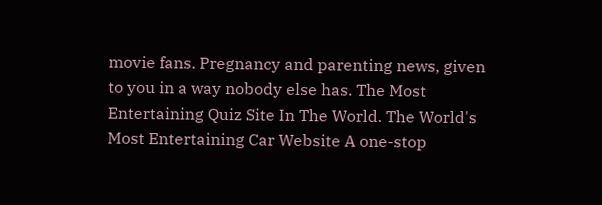movie fans. Pregnancy and parenting news, given to you in a way nobody else has. The Most Entertaining Quiz Site In The World. The World's Most Entertaining Car Website A one-stop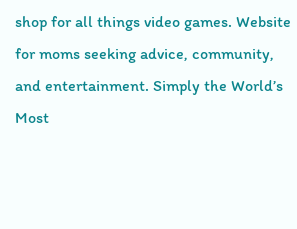shop for all things video games. Website for moms seeking advice, community, and entertainment. Simply the World’s Most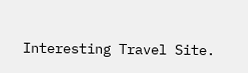Interesting Travel Site.